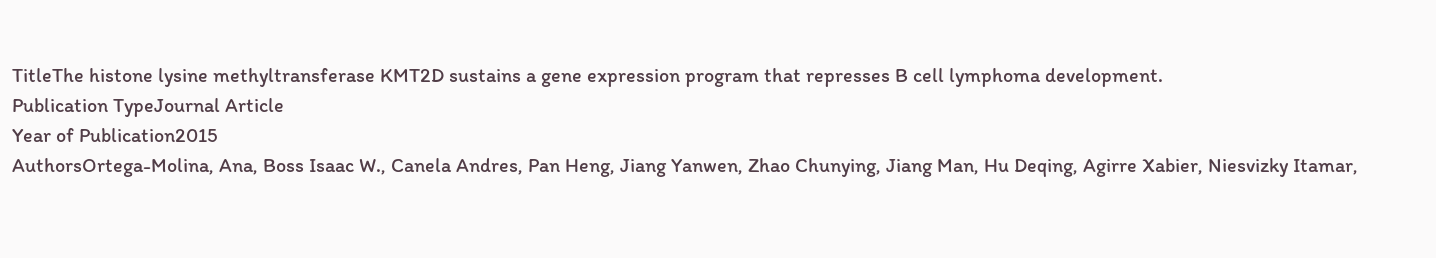TitleThe histone lysine methyltransferase KMT2D sustains a gene expression program that represses B cell lymphoma development.
Publication TypeJournal Article
Year of Publication2015
AuthorsOrtega-Molina, Ana, Boss Isaac W., Canela Andres, Pan Heng, Jiang Yanwen, Zhao Chunying, Jiang Man, Hu Deqing, Agirre Xabier, Niesvizky Itamar,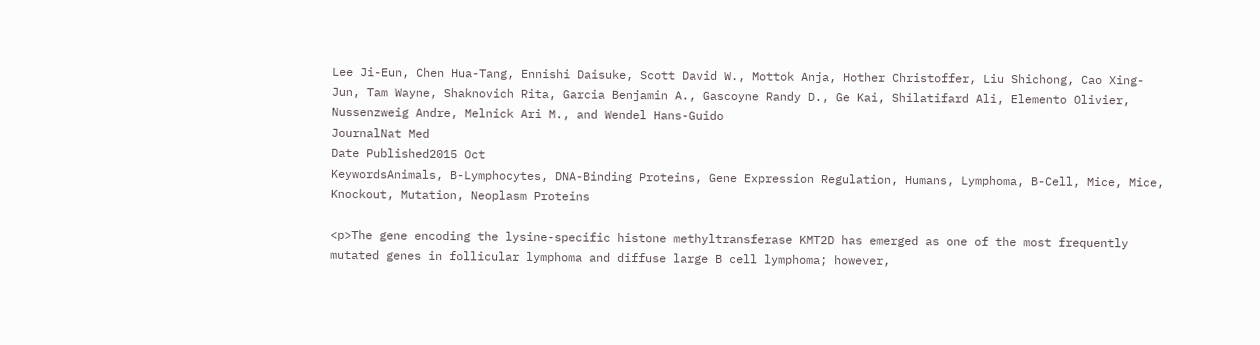Lee Ji-Eun, Chen Hua-Tang, Ennishi Daisuke, Scott David W., Mottok Anja, Hother Christoffer, Liu Shichong, Cao Xing-Jun, Tam Wayne, Shaknovich Rita, Garcia Benjamin A., Gascoyne Randy D., Ge Kai, Shilatifard Ali, Elemento Olivier, Nussenzweig Andre, Melnick Ari M., and Wendel Hans-Guido
JournalNat Med
Date Published2015 Oct
KeywordsAnimals, B-Lymphocytes, DNA-Binding Proteins, Gene Expression Regulation, Humans, Lymphoma, B-Cell, Mice, Mice, Knockout, Mutation, Neoplasm Proteins

<p>The gene encoding the lysine-specific histone methyltransferase KMT2D has emerged as one of the most frequently mutated genes in follicular lymphoma and diffuse large B cell lymphoma; however,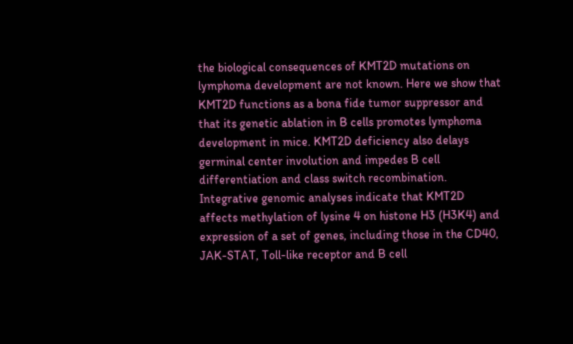the biological consequences of KMT2D mutations on lymphoma development are not known. Here we show that KMT2D functions as a bona fide tumor suppressor and that its genetic ablation in B cells promotes lymphoma development in mice. KMT2D deficiency also delays germinal center involution and impedes B cell differentiation and class switch recombination. Integrative genomic analyses indicate that KMT2D affects methylation of lysine 4 on histone H3 (H3K4) and expression of a set of genes, including those in the CD40, JAK-STAT, Toll-like receptor and B cell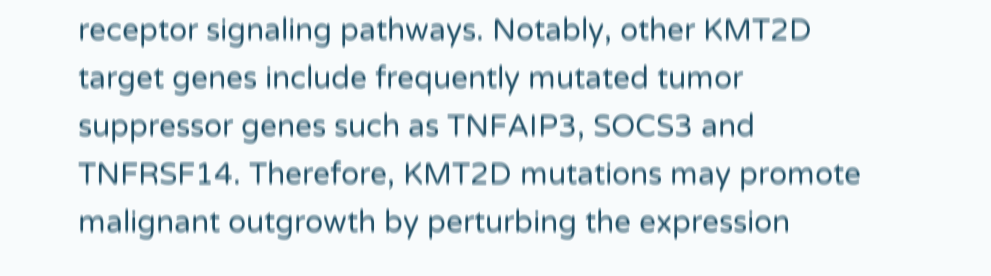receptor signaling pathways. Notably, other KMT2D target genes include frequently mutated tumor suppressor genes such as TNFAIP3, SOCS3 and TNFRSF14. Therefore, KMT2D mutations may promote malignant outgrowth by perturbing the expression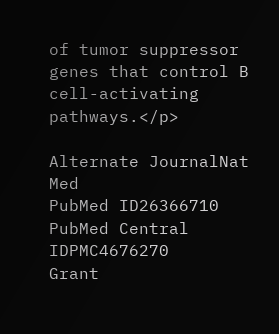of tumor suppressor genes that control B cell-activating pathways.</p>

Alternate JournalNat Med
PubMed ID26366710
PubMed Central IDPMC4676270
Grant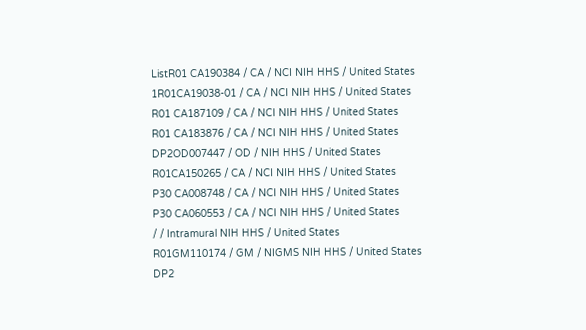ListR01 CA190384 / CA / NCI NIH HHS / United States
1R01CA19038-01 / CA / NCI NIH HHS / United States
R01 CA187109 / CA / NCI NIH HHS / United States
R01 CA183876 / CA / NCI NIH HHS / United States
DP2OD007447 / OD / NIH HHS / United States
R01CA150265 / CA / NCI NIH HHS / United States
P30 CA008748 / CA / NCI NIH HHS / United States
P30 CA060553 / CA / NCI NIH HHS / United States
/ / Intramural NIH HHS / United States
R01GM110174 / GM / NIGMS NIH HHS / United States
DP2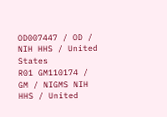OD007447 / OD / NIH HHS / United States
R01 GM110174 / GM / NIGMS NIH HHS / United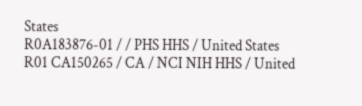States
R0A183876-01 / / PHS HHS / United States
R01 CA150265 / CA / NCI NIH HHS / United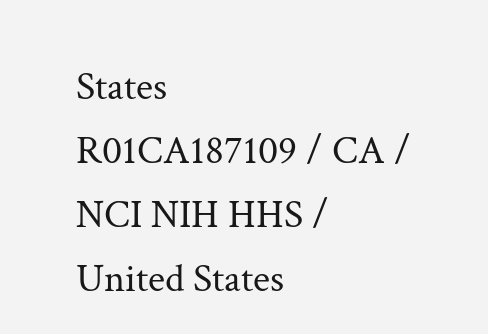States
R01CA187109 / CA / NCI NIH HHS / United States